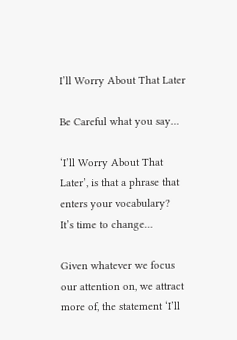I’ll Worry About That Later

Be Careful what you say…

‘I’ll Worry About That Later’, is that a phrase that enters your vocabulary?  It’s time to change…

Given whatever we focus our attention on, we attract more of, the statement ‘I’ll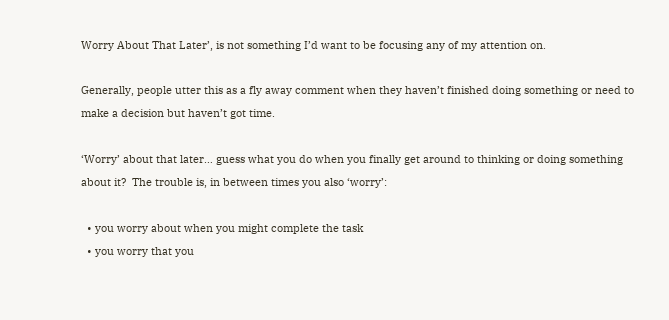Worry About That Later’, is not something I’d want to be focusing any of my attention on.

Generally, people utter this as a fly away comment when they haven’t finished doing something or need to make a decision but haven’t got time.

‘Worry’ about that later… guess what you do when you finally get around to thinking or doing something about it?  The trouble is, in between times you also ‘worry’:

  • you worry about when you might complete the task
  • you worry that you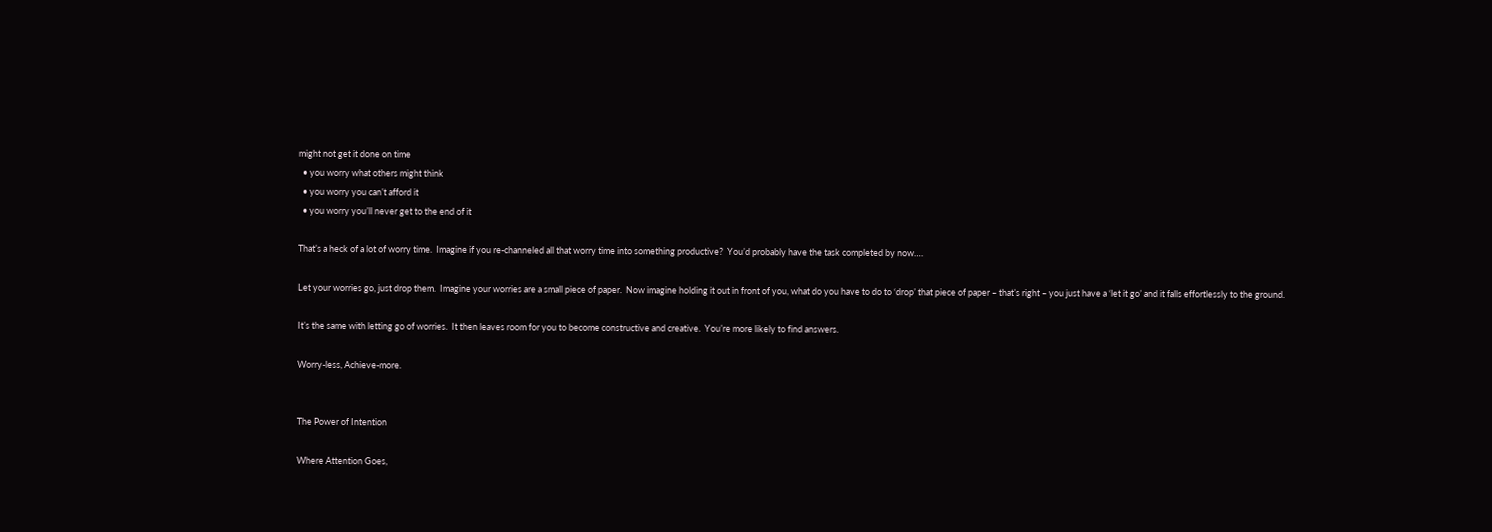might not get it done on time
  • you worry what others might think
  • you worry you can’t afford it
  • you worry you’ll never get to the end of it

That’s a heck of a lot of worry time.  Imagine if you re-channeled all that worry time into something productive?  You’d probably have the task completed by now….

Let your worries go, just drop them.  Imagine your worries are a small piece of paper.  Now imagine holding it out in front of you, what do you have to do to ‘drop’ that piece of paper – that’s right – you just have a ‘let it go’ and it falls effortlessly to the ground.

It’s the same with letting go of worries.  It then leaves room for you to become constructive and creative.  You’re more likely to find answers.

Worry-less, Achieve-more.


The Power of Intention

Where Attention Goes,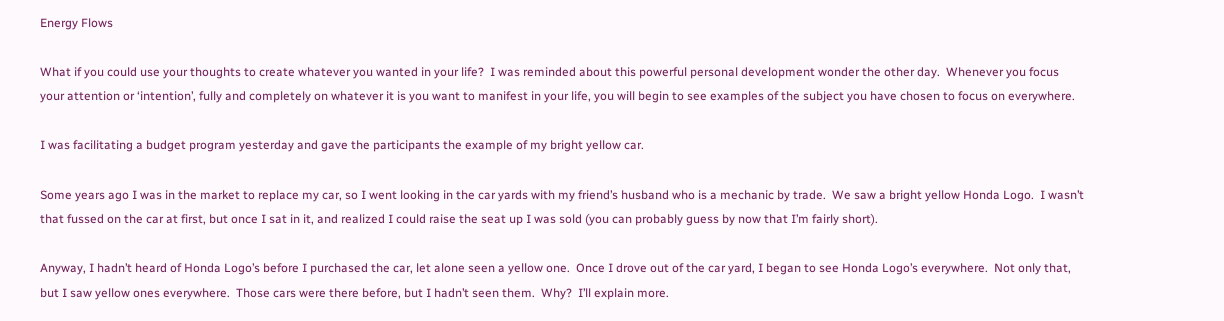Energy Flows

What if you could use your thoughts to create whatever you wanted in your life?  I was reminded about this powerful personal development wonder the other day.  Whenever you focus your attention or ‘intention’, fully and completely on whatever it is you want to manifest in your life, you will begin to see examples of the subject you have chosen to focus on everywhere.

I was facilitating a budget program yesterday and gave the participants the example of my bright yellow car.

Some years ago I was in the market to replace my car, so I went looking in the car yards with my friend’s husband who is a mechanic by trade.  We saw a bright yellow Honda Logo.  I wasn’t that fussed on the car at first, but once I sat in it, and realized I could raise the seat up I was sold (you can probably guess by now that I’m fairly short).

Anyway, I hadn’t heard of Honda Logo’s before I purchased the car, let alone seen a yellow one.  Once I drove out of the car yard, I began to see Honda Logo’s everywhere.  Not only that, but I saw yellow ones everywhere.  Those cars were there before, but I hadn’t seen them.  Why?  I’ll explain more.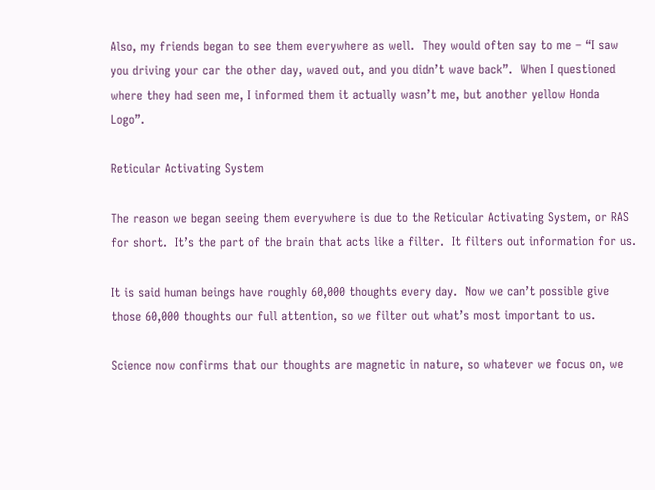Also, my friends began to see them everywhere as well.  They would often say to me – “I saw you driving your car the other day, waved out, and you didn’t wave back”.  When I questioned where they had seen me, I informed them it actually wasn’t me, but another yellow Honda Logo”.

Reticular Activating System

The reason we began seeing them everywhere is due to the Reticular Activating System, or RAS for short.  It’s the part of the brain that acts like a filter.  It filters out information for us.

It is said human beings have roughly 60,000 thoughts every day.  Now we can’t possible give those 60,000 thoughts our full attention, so we filter out what’s most important to us.

Science now confirms that our thoughts are magnetic in nature, so whatever we focus on, we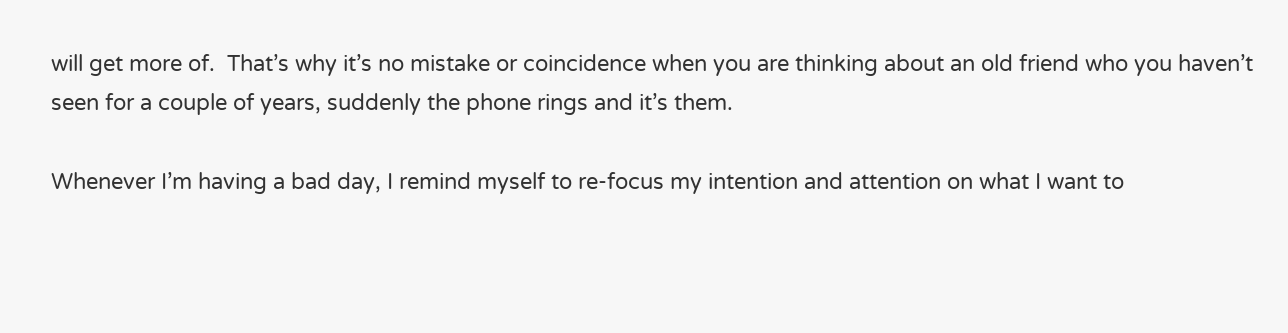will get more of.  That’s why it’s no mistake or coincidence when you are thinking about an old friend who you haven’t seen for a couple of years, suddenly the phone rings and it’s them.

Whenever I’m having a bad day, I remind myself to re-focus my intention and attention on what I want to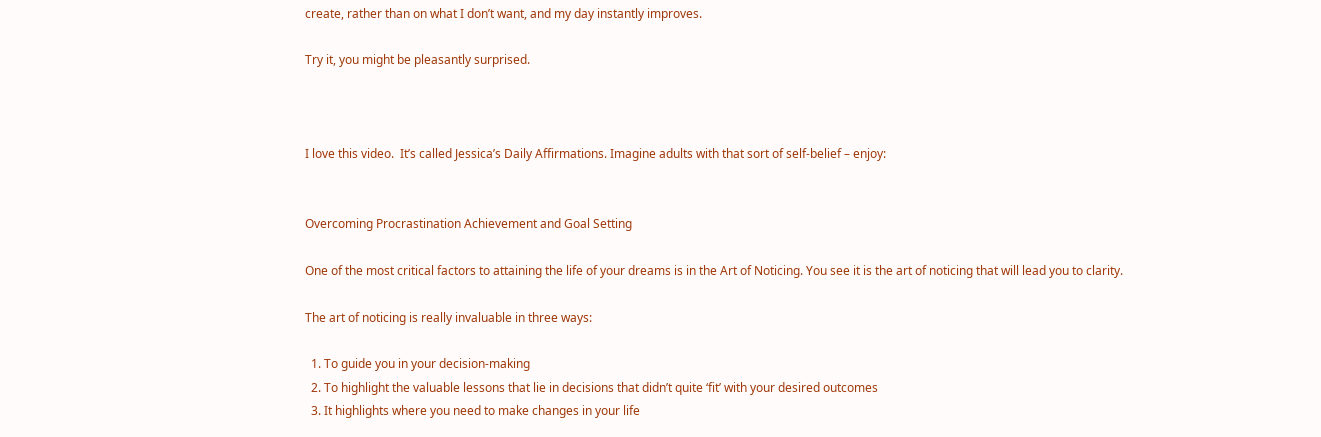create, rather than on what I don’t want, and my day instantly improves.

Try it, you might be pleasantly surprised.



I love this video.  It’s called Jessica’s Daily Affirmations. Imagine adults with that sort of self-belief – enjoy:


Overcoming Procrastination Achievement and Goal Setting

One of the most critical factors to attaining the life of your dreams is in the Art of Noticing. You see it is the art of noticing that will lead you to clarity.

The art of noticing is really invaluable in three ways:

  1. To guide you in your decision-making
  2. To highlight the valuable lessons that lie in decisions that didn’t quite ‘fit’ with your desired outcomes
  3. It highlights where you need to make changes in your life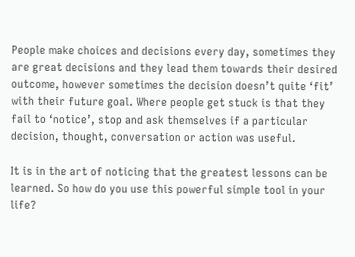People make choices and decisions every day, sometimes they are great decisions and they lead them towards their desired outcome, however sometimes the decision doesn’t quite ‘fit’ with their future goal. Where people get stuck is that they fail to ‘notice’, stop and ask themselves if a particular decision, thought, conversation or action was useful.

It is in the art of noticing that the greatest lessons can be learned. So how do you use this powerful simple tool in your life?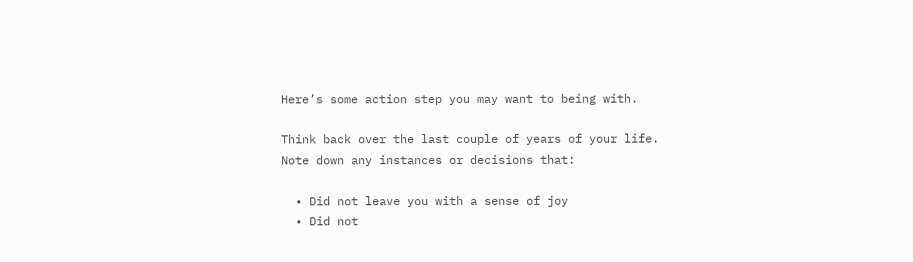Here’s some action step you may want to being with.

Think back over the last couple of years of your life. Note down any instances or decisions that:

  • Did not leave you with a sense of joy
  • Did not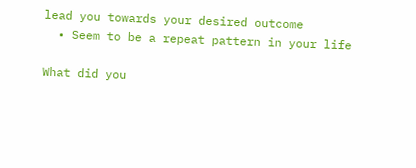lead you towards your desired outcome
  • Seem to be a repeat pattern in your life

What did you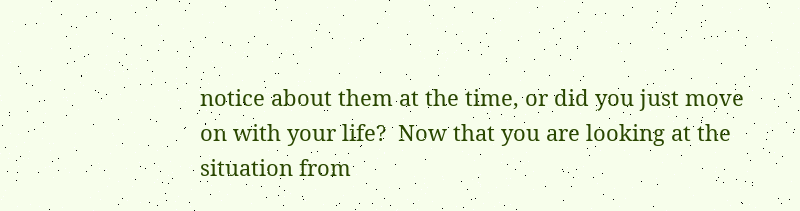notice about them at the time, or did you just move on with your life?  Now that you are looking at the situation from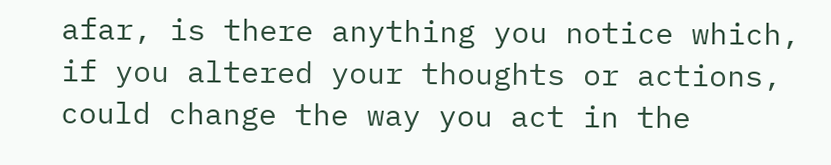afar, is there anything you notice which, if you altered your thoughts or actions, could change the way you act in the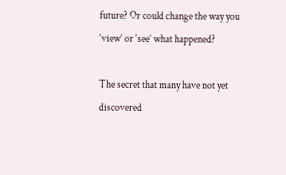future? Or could change the way you ‘view’ or ‘see’ what happened?

The secret that many have not yet discovered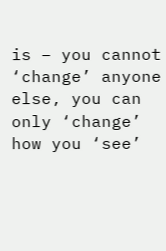is – you cannot ‘change’ anyone else, you can only ‘change’ how you ‘see’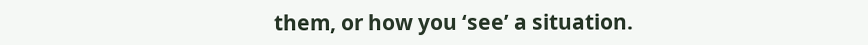them, or how you ‘see’ a situation.